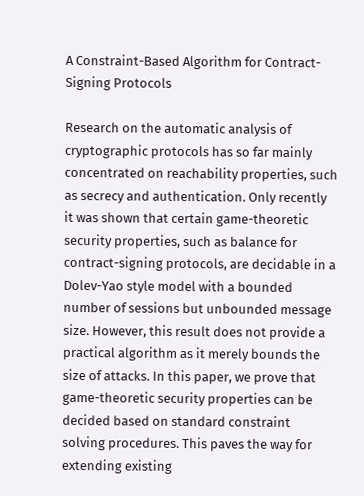A Constraint-Based Algorithm for Contract-Signing Protocols

Research on the automatic analysis of cryptographic protocols has so far mainly concentrated on reachability properties, such as secrecy and authentication. Only recently it was shown that certain game-theoretic security properties, such as balance for contract-signing protocols, are decidable in a Dolev-Yao style model with a bounded number of sessions but unbounded message size. However, this result does not provide a practical algorithm as it merely bounds the size of attacks. In this paper, we prove that game-theoretic security properties can be decided based on standard constraint solving procedures. This paves the way for extending existing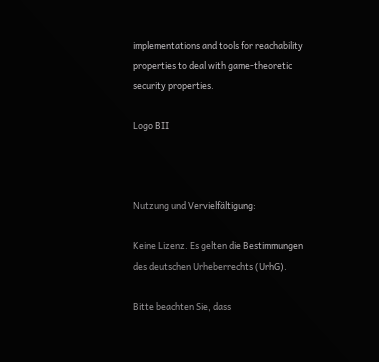implementations and tools for reachability properties to deal with game-theoretic security properties.

Logo BII



Nutzung und Vervielfältigung:

Keine Lizenz. Es gelten die Bestimmungen des deutschen Urheberrechts (UrhG).

Bitte beachten Sie, dass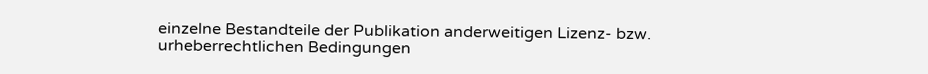einzelne Bestandteile der Publikation anderweitigen Lizenz- bzw. urheberrechtlichen Bedingungen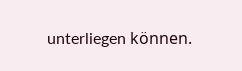unterliegen können.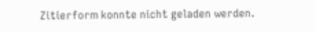Zitierform konnte nicht geladen werden.